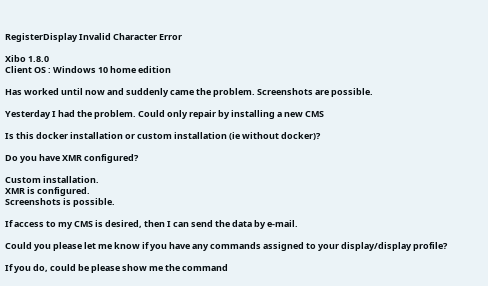RegisterDisplay Invalid Character Error

Xibo 1.8.0
Client OS : Windows 10 home edition

Has worked until now and suddenly came the problem. Screenshots are possible.

Yesterday I had the problem. Could only repair by installing a new CMS

Is this docker installation or custom installation (ie without docker)?

Do you have XMR configured?

Custom installation.
XMR is configured.
Screenshots is possible.

If access to my CMS is desired, then I can send the data by e-mail.

Could you please let me know if you have any commands assigned to your display/display profile?

If you do, could be please show me the command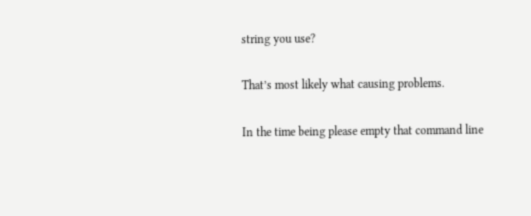string you use?

That’s most likely what causing problems.

In the time being please empty that command line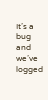It’s a bug and we’ve logged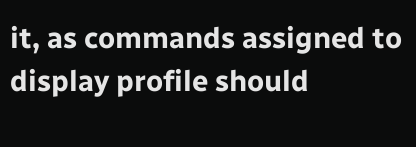it, as commands assigned to display profile should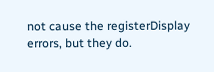not cause the registerDisplay errors, but they do.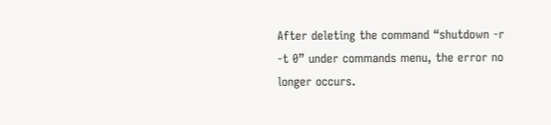After deleting the command “shutdown -r -t 0” under commands menu, the error no longer occurs.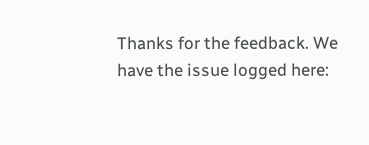Thanks for the feedback. We have the issue logged here: